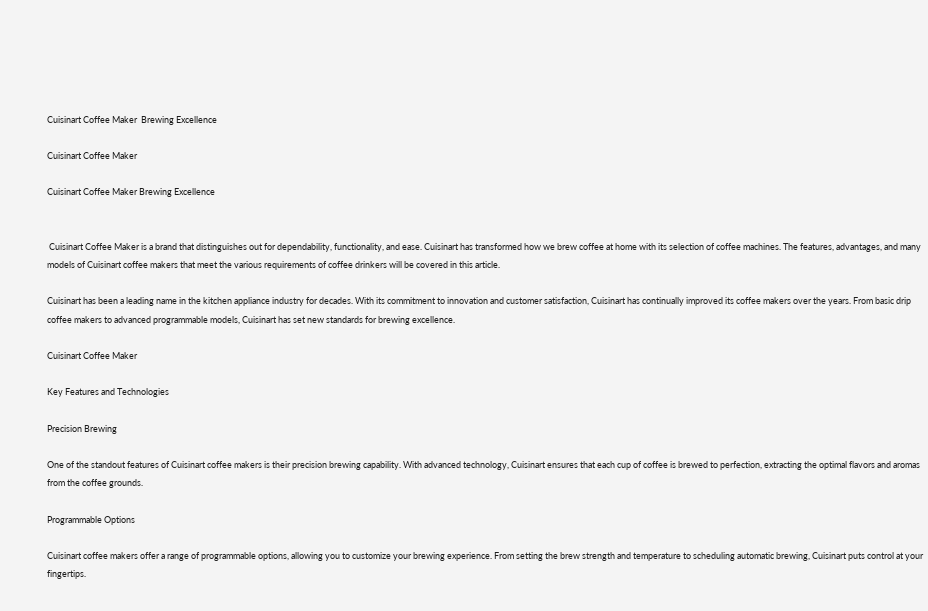Cuisinart Coffee Maker  Brewing Excellence

Cuisinart Coffee Maker

Cuisinart Coffee Maker Brewing Excellence


 Cuisinart Coffee Maker is a brand that distinguishes out for dependability, functionality, and ease. Cuisinart has transformed how we brew coffee at home with its selection of coffee machines. The features, advantages, and many models of Cuisinart coffee makers that meet the various requirements of coffee drinkers will be covered in this article.

Cuisinart has been a leading name in the kitchen appliance industry for decades. With its commitment to innovation and customer satisfaction, Cuisinart has continually improved its coffee makers over the years. From basic drip coffee makers to advanced programmable models, Cuisinart has set new standards for brewing excellence.

Cuisinart Coffee Maker

Key Features and Technologies

Precision Brewing

One of the standout features of Cuisinart coffee makers is their precision brewing capability. With advanced technology, Cuisinart ensures that each cup of coffee is brewed to perfection, extracting the optimal flavors and aromas from the coffee grounds.

Programmable Options

Cuisinart coffee makers offer a range of programmable options, allowing you to customize your brewing experience. From setting the brew strength and temperature to scheduling automatic brewing, Cuisinart puts control at your fingertips.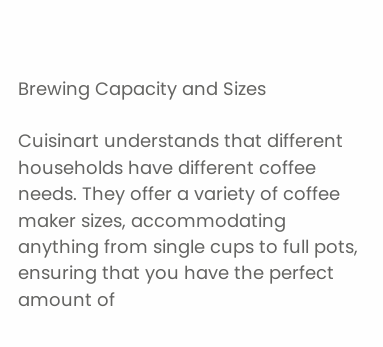Brewing Capacity and Sizes

Cuisinart understands that different households have different coffee needs. They offer a variety of coffee maker sizes, accommodating anything from single cups to full pots, ensuring that you have the perfect amount of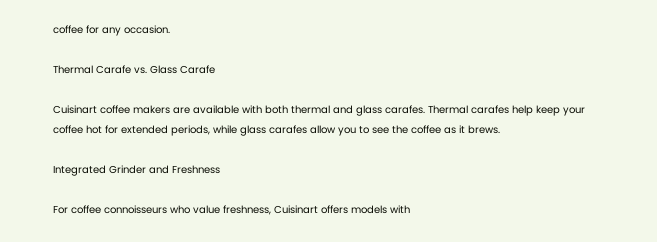coffee for any occasion.

Thermal Carafe vs. Glass Carafe

Cuisinart coffee makers are available with both thermal and glass carafes. Thermal carafes help keep your coffee hot for extended periods, while glass carafes allow you to see the coffee as it brews.

Integrated Grinder and Freshness

For coffee connoisseurs who value freshness, Cuisinart offers models with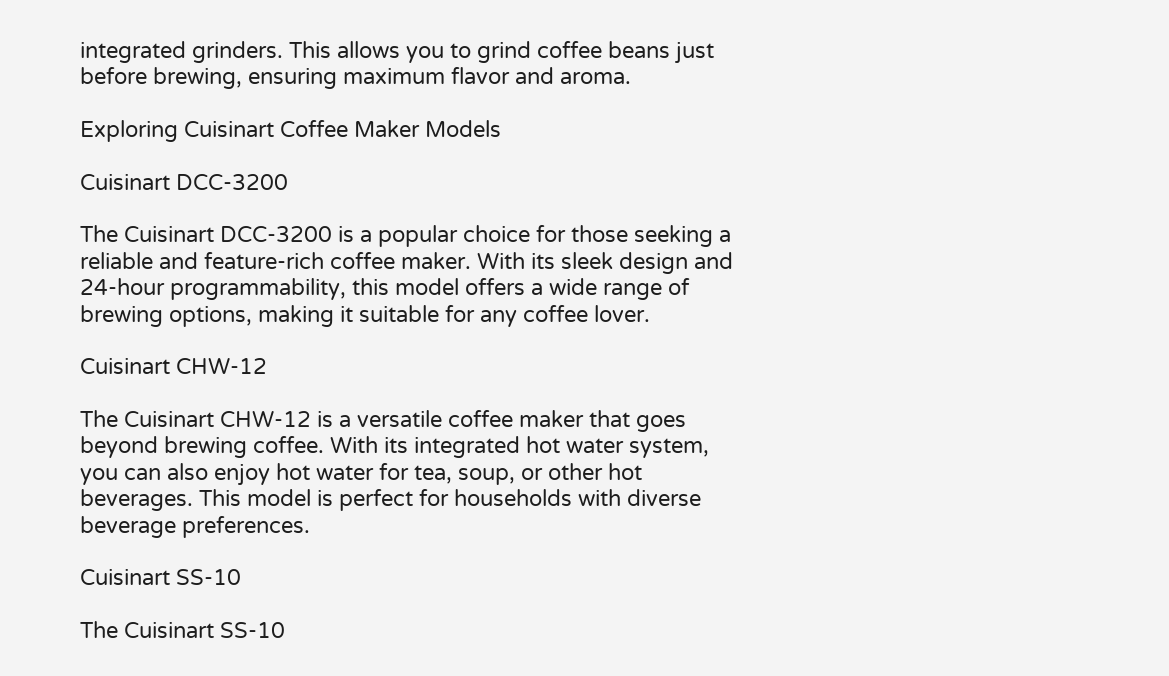integrated grinders. This allows you to grind coffee beans just before brewing, ensuring maximum flavor and aroma.

Exploring Cuisinart Coffee Maker Models

Cuisinart DCC-3200

The Cuisinart DCC-3200 is a popular choice for those seeking a reliable and feature-rich coffee maker. With its sleek design and 24-hour programmability, this model offers a wide range of brewing options, making it suitable for any coffee lover.

Cuisinart CHW-12

The Cuisinart CHW-12 is a versatile coffee maker that goes beyond brewing coffee. With its integrated hot water system, you can also enjoy hot water for tea, soup, or other hot beverages. This model is perfect for households with diverse beverage preferences.

Cuisinart SS-10

The Cuisinart SS-10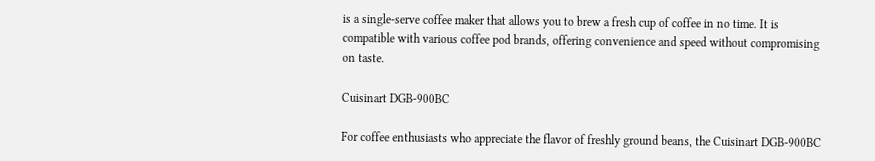is a single-serve coffee maker that allows you to brew a fresh cup of coffee in no time. It is compatible with various coffee pod brands, offering convenience and speed without compromising on taste.

Cuisinart DGB-900BC

For coffee enthusiasts who appreciate the flavor of freshly ground beans, the Cuisinart DGB-900BC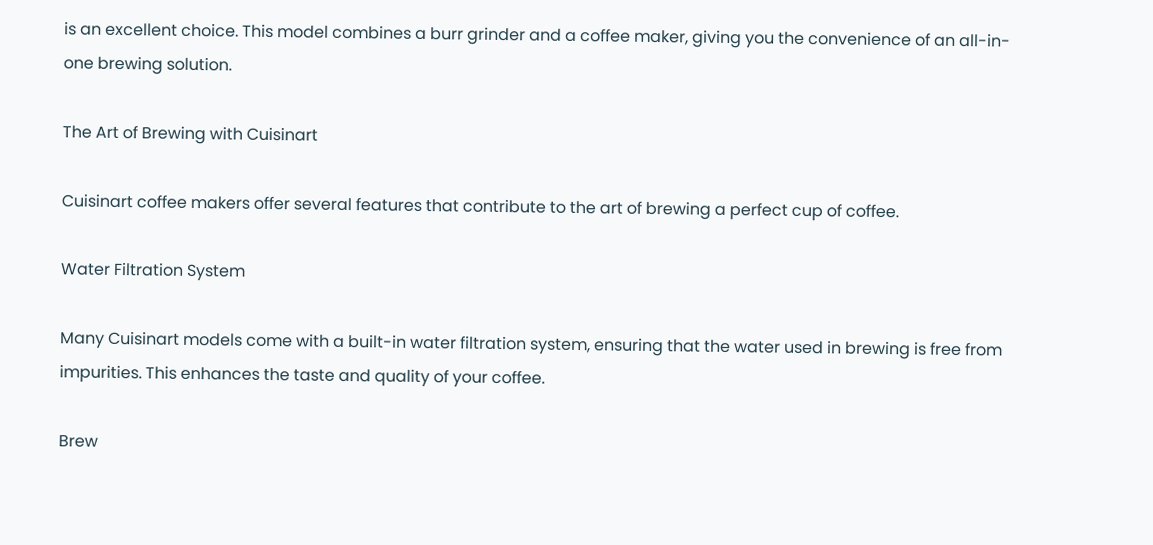is an excellent choice. This model combines a burr grinder and a coffee maker, giving you the convenience of an all-in-one brewing solution.

The Art of Brewing with Cuisinart

Cuisinart coffee makers offer several features that contribute to the art of brewing a perfect cup of coffee.

Water Filtration System

Many Cuisinart models come with a built-in water filtration system, ensuring that the water used in brewing is free from impurities. This enhances the taste and quality of your coffee.

Brew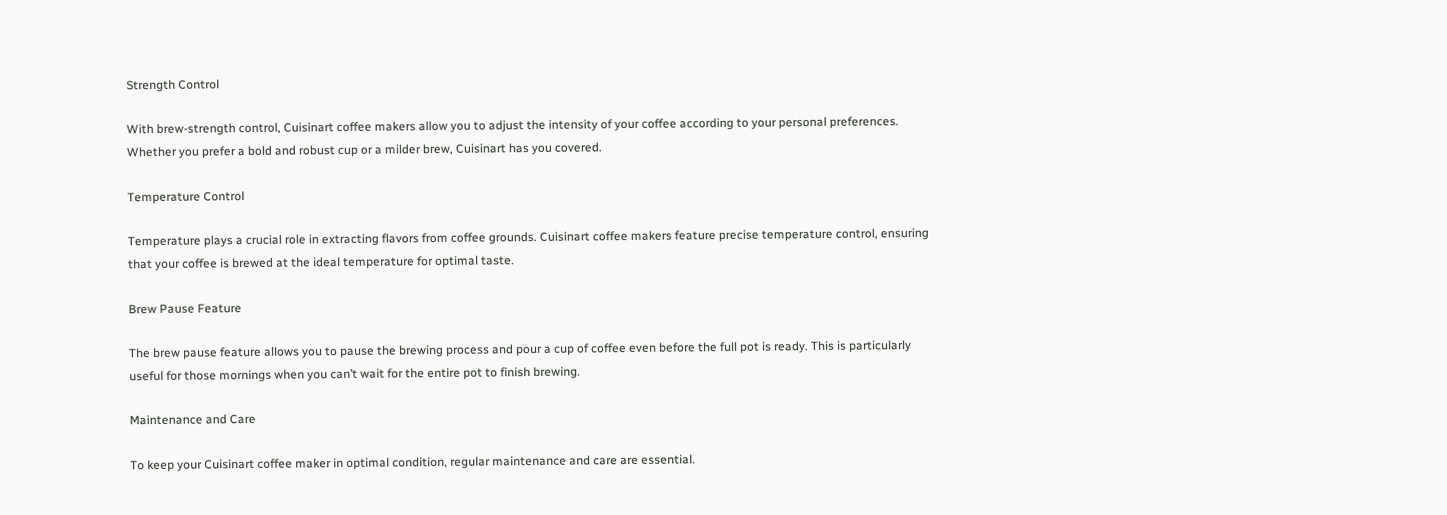Strength Control

With brew-strength control, Cuisinart coffee makers allow you to adjust the intensity of your coffee according to your personal preferences. Whether you prefer a bold and robust cup or a milder brew, Cuisinart has you covered.

Temperature Control

Temperature plays a crucial role in extracting flavors from coffee grounds. Cuisinart coffee makers feature precise temperature control, ensuring that your coffee is brewed at the ideal temperature for optimal taste.

Brew Pause Feature

The brew pause feature allows you to pause the brewing process and pour a cup of coffee even before the full pot is ready. This is particularly useful for those mornings when you can’t wait for the entire pot to finish brewing.

Maintenance and Care

To keep your Cuisinart coffee maker in optimal condition, regular maintenance and care are essential.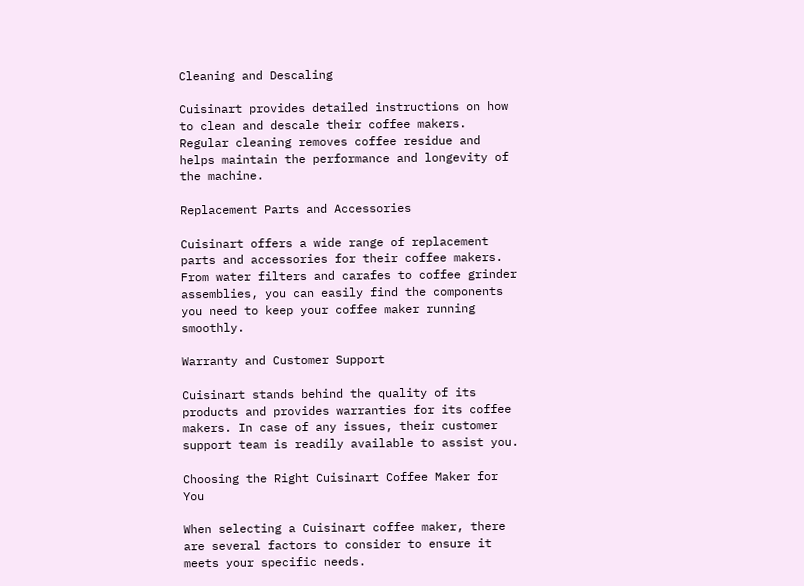Cleaning and Descaling

Cuisinart provides detailed instructions on how to clean and descale their coffee makers. Regular cleaning removes coffee residue and helps maintain the performance and longevity of the machine.

Replacement Parts and Accessories

Cuisinart offers a wide range of replacement parts and accessories for their coffee makers. From water filters and carafes to coffee grinder assemblies, you can easily find the components you need to keep your coffee maker running smoothly.

Warranty and Customer Support

Cuisinart stands behind the quality of its products and provides warranties for its coffee makers. In case of any issues, their customer support team is readily available to assist you.

Choosing the Right Cuisinart Coffee Maker for You

When selecting a Cuisinart coffee maker, there are several factors to consider to ensure it meets your specific needs.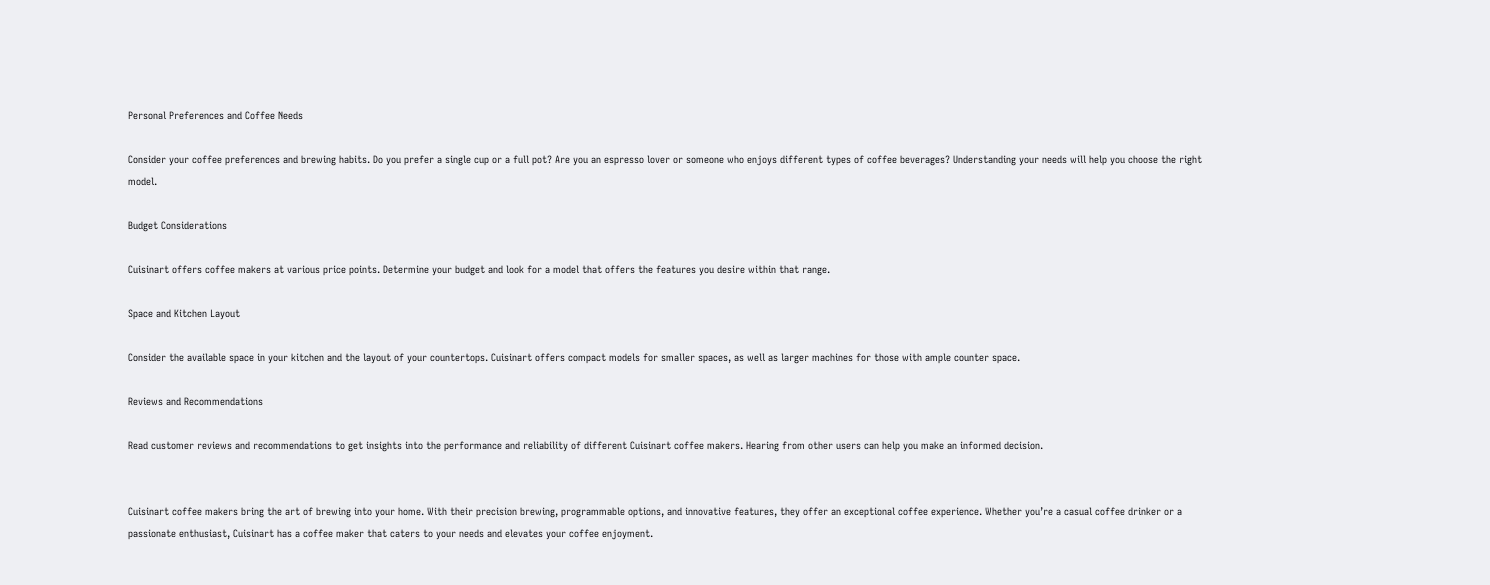Personal Preferences and Coffee Needs

Consider your coffee preferences and brewing habits. Do you prefer a single cup or a full pot? Are you an espresso lover or someone who enjoys different types of coffee beverages? Understanding your needs will help you choose the right model.

Budget Considerations

Cuisinart offers coffee makers at various price points. Determine your budget and look for a model that offers the features you desire within that range.

Space and Kitchen Layout

Consider the available space in your kitchen and the layout of your countertops. Cuisinart offers compact models for smaller spaces, as well as larger machines for those with ample counter space.

Reviews and Recommendations

Read customer reviews and recommendations to get insights into the performance and reliability of different Cuisinart coffee makers. Hearing from other users can help you make an informed decision.


Cuisinart coffee makers bring the art of brewing into your home. With their precision brewing, programmable options, and innovative features, they offer an exceptional coffee experience. Whether you’re a casual coffee drinker or a passionate enthusiast, Cuisinart has a coffee maker that caters to your needs and elevates your coffee enjoyment.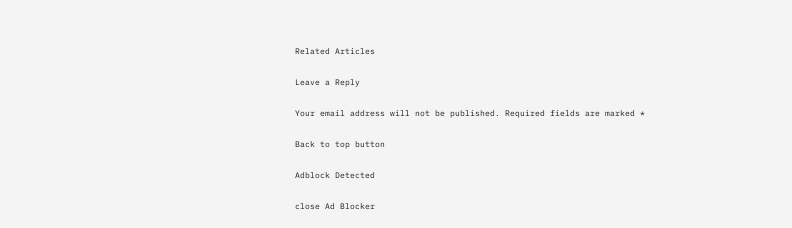Related Articles

Leave a Reply

Your email address will not be published. Required fields are marked *

Back to top button

Adblock Detected

close Ad Blocker